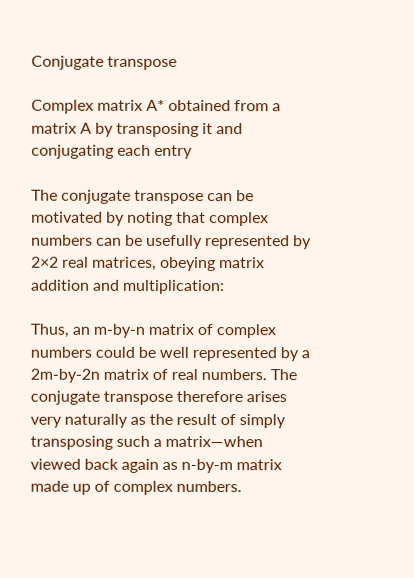Conjugate transpose

Complex matrix A* obtained from a matrix A by transposing it and conjugating each entry

The conjugate transpose can be motivated by noting that complex numbers can be usefully represented by 2×2 real matrices, obeying matrix addition and multiplication:

Thus, an m-by-n matrix of complex numbers could be well represented by a 2m-by-2n matrix of real numbers. The conjugate transpose therefore arises very naturally as the result of simply transposing such a matrix—when viewed back again as n-by-m matrix made up of complex numbers.